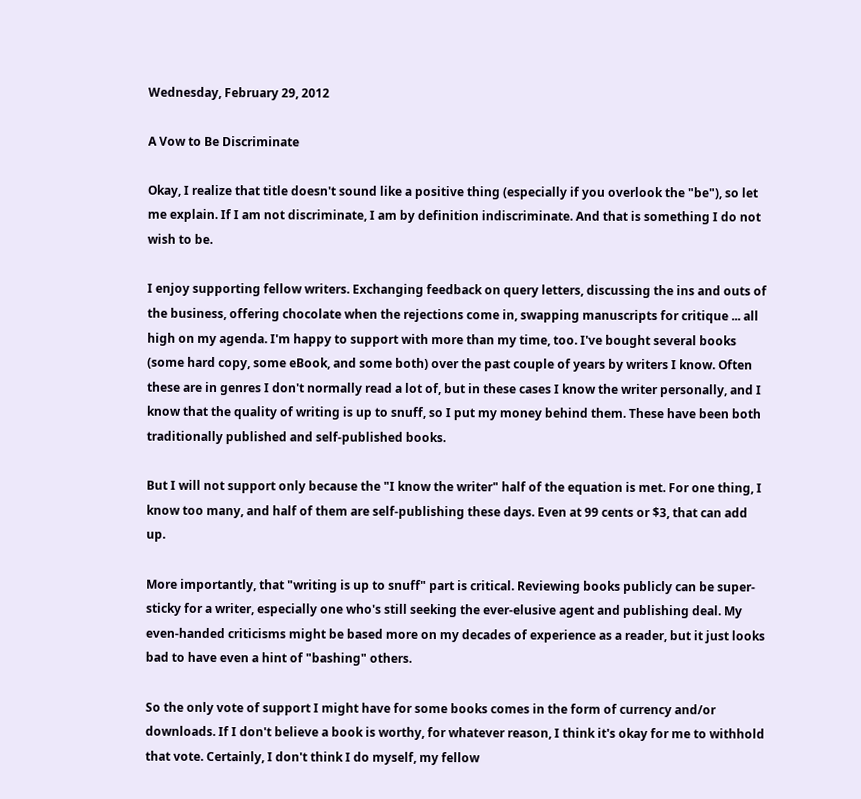Wednesday, February 29, 2012

A Vow to Be Discriminate

Okay, I realize that title doesn't sound like a positive thing (especially if you overlook the "be"), so let me explain. If I am not discriminate, I am by definition indiscriminate. And that is something I do not wish to be.

I enjoy supporting fellow writers. Exchanging feedback on query letters, discussing the ins and outs of the business, offering chocolate when the rejections come in, swapping manuscripts for critique ... all high on my agenda. I'm happy to support with more than my time, too. I've bought several books (some hard copy, some eBook, and some both) over the past couple of years by writers I know. Often these are in genres I don't normally read a lot of, but in these cases I know the writer personally, and I know that the quality of writing is up to snuff, so I put my money behind them. These have been both traditionally published and self-published books.

But I will not support only because the "I know the writer" half of the equation is met. For one thing, I know too many, and half of them are self-publishing these days. Even at 99 cents or $3, that can add up.

More importantly, that "writing is up to snuff" part is critical. Reviewing books publicly can be super-sticky for a writer, especially one who's still seeking the ever-elusive agent and publishing deal. My even-handed criticisms might be based more on my decades of experience as a reader, but it just looks bad to have even a hint of "bashing" others.

So the only vote of support I might have for some books comes in the form of currency and/or downloads. If I don't believe a book is worthy, for whatever reason, I think it's okay for me to withhold that vote. Certainly, I don't think I do myself, my fellow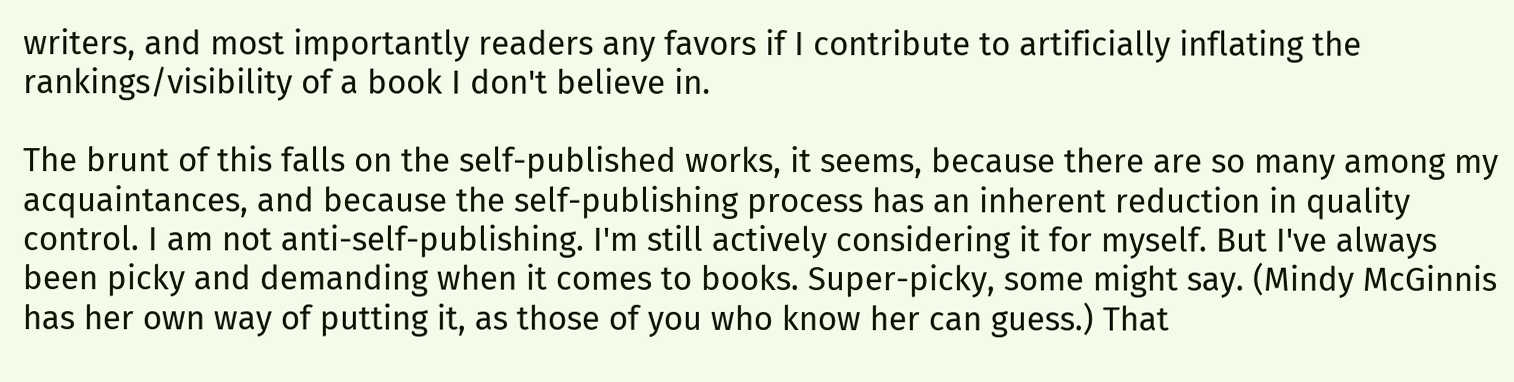writers, and most importantly readers any favors if I contribute to artificially inflating the rankings/visibility of a book I don't believe in.

The brunt of this falls on the self-published works, it seems, because there are so many among my acquaintances, and because the self-publishing process has an inherent reduction in quality control. I am not anti-self-publishing. I'm still actively considering it for myself. But I've always been picky and demanding when it comes to books. Super-picky, some might say. (Mindy McGinnis has her own way of putting it, as those of you who know her can guess.) That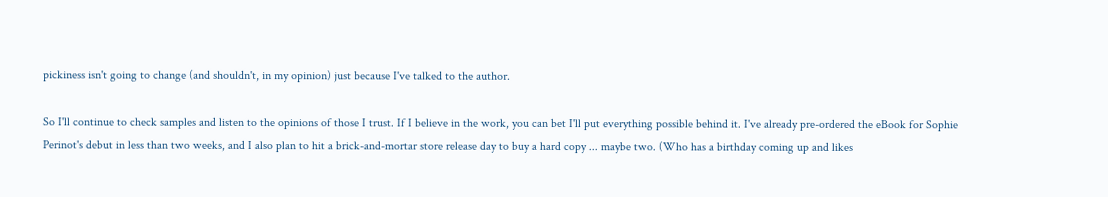pickiness isn't going to change (and shouldn't, in my opinion) just because I've talked to the author.

So I'll continue to check samples and listen to the opinions of those I trust. If I believe in the work, you can bet I'll put everything possible behind it. I've already pre-ordered the eBook for Sophie Perinot's debut in less than two weeks, and I also plan to hit a brick-and-mortar store release day to buy a hard copy ... maybe two. (Who has a birthday coming up and likes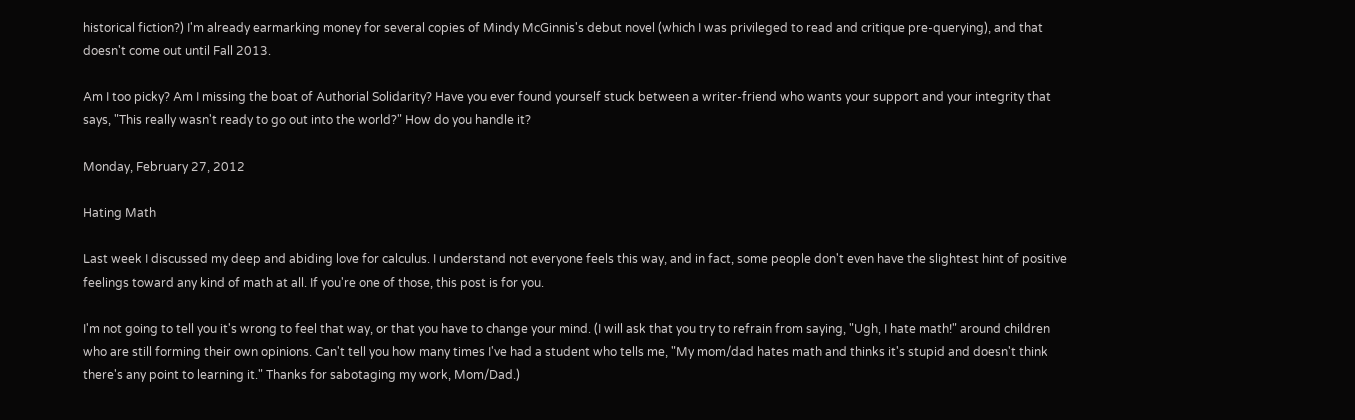historical fiction?) I'm already earmarking money for several copies of Mindy McGinnis's debut novel (which I was privileged to read and critique pre-querying), and that doesn't come out until Fall 2013.

Am I too picky? Am I missing the boat of Authorial Solidarity? Have you ever found yourself stuck between a writer-friend who wants your support and your integrity that says, "This really wasn't ready to go out into the world?" How do you handle it?

Monday, February 27, 2012

Hating Math

Last week I discussed my deep and abiding love for calculus. I understand not everyone feels this way, and in fact, some people don't even have the slightest hint of positive feelings toward any kind of math at all. If you're one of those, this post is for you.

I'm not going to tell you it's wrong to feel that way, or that you have to change your mind. (I will ask that you try to refrain from saying, "Ugh, I hate math!" around children who are still forming their own opinions. Can't tell you how many times I've had a student who tells me, "My mom/dad hates math and thinks it's stupid and doesn't think there's any point to learning it." Thanks for sabotaging my work, Mom/Dad.)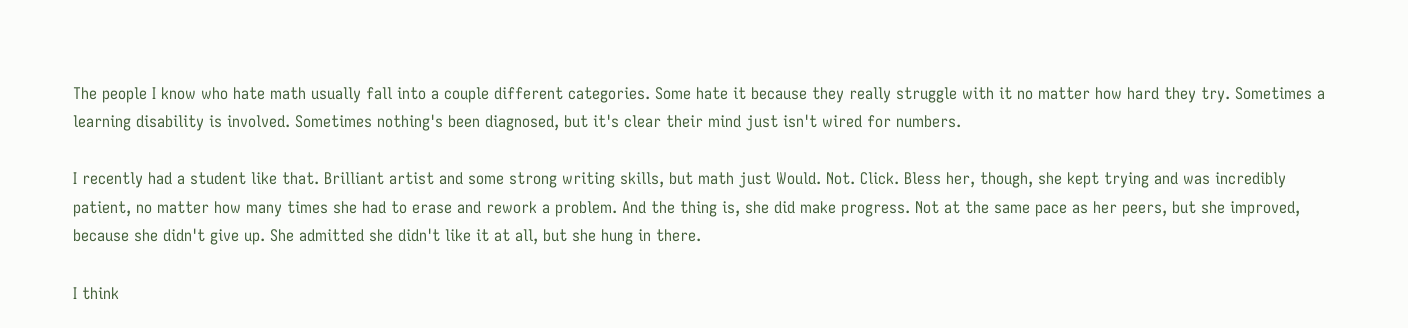The people I know who hate math usually fall into a couple different categories. Some hate it because they really struggle with it no matter how hard they try. Sometimes a learning disability is involved. Sometimes nothing's been diagnosed, but it's clear their mind just isn't wired for numbers.

I recently had a student like that. Brilliant artist and some strong writing skills, but math just Would. Not. Click. Bless her, though, she kept trying and was incredibly patient, no matter how many times she had to erase and rework a problem. And the thing is, she did make progress. Not at the same pace as her peers, but she improved, because she didn't give up. She admitted she didn't like it at all, but she hung in there.

I think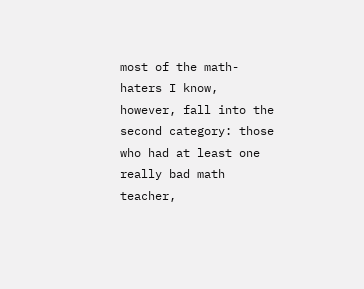most of the math-haters I know, however, fall into the second category: those who had at least one really bad math teacher,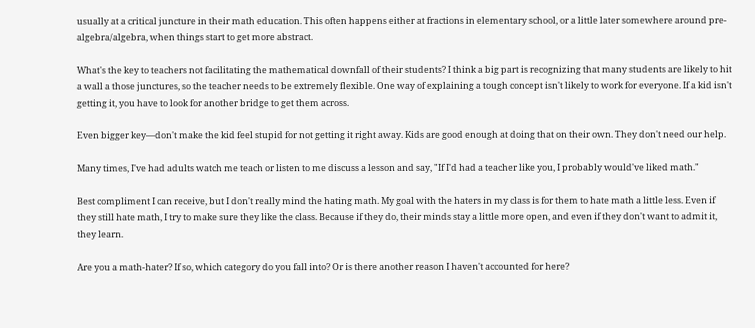usually at a critical juncture in their math education. This often happens either at fractions in elementary school, or a little later somewhere around pre-algebra/algebra, when things start to get more abstract.

What's the key to teachers not facilitating the mathematical downfall of their students? I think a big part is recognizing that many students are likely to hit a wall a those junctures, so the teacher needs to be extremely flexible. One way of explaining a tough concept isn't likely to work for everyone. If a kid isn't getting it, you have to look for another bridge to get them across.

Even bigger key—don't make the kid feel stupid for not getting it right away. Kids are good enough at doing that on their own. They don't need our help.

Many times, I've had adults watch me teach or listen to me discuss a lesson and say, "If I'd had a teacher like you, I probably would've liked math."

Best compliment I can receive, but I don't really mind the hating math. My goal with the haters in my class is for them to hate math a little less. Even if they still hate math, I try to make sure they like the class. Because if they do, their minds stay a little more open, and even if they don't want to admit it, they learn.

Are you a math-hater? If so, which category do you fall into? Or is there another reason I haven't accounted for here?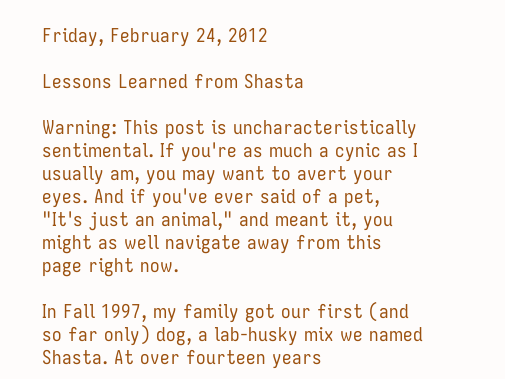Friday, February 24, 2012

Lessons Learned from Shasta

Warning: This post is uncharacteristically sentimental. If you're as much a cynic as I usually am, you may want to avert your eyes. And if you've ever said of a pet, "It's just an animal," and meant it, you might as well navigate away from this page right now.

In Fall 1997, my family got our first (and so far only) dog, a lab-husky mix we named Shasta. At over fourteen years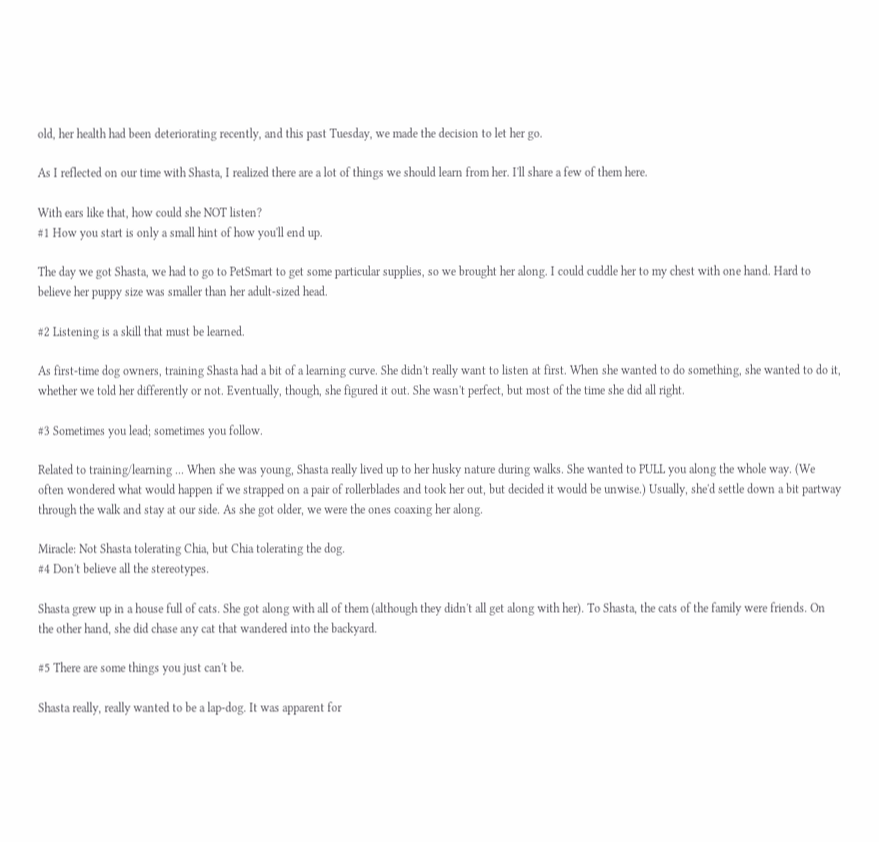old, her health had been deteriorating recently, and this past Tuesday, we made the decision to let her go.

As I reflected on our time with Shasta, I realized there are a lot of things we should learn from her. I'll share a few of them here.

With ears like that, how could she NOT listen?
#1 How you start is only a small hint of how you'll end up.

The day we got Shasta, we had to go to PetSmart to get some particular supplies, so we brought her along. I could cuddle her to my chest with one hand. Hard to believe her puppy size was smaller than her adult-sized head.

#2 Listening is a skill that must be learned.

As first-time dog owners, training Shasta had a bit of a learning curve. She didn't really want to listen at first. When she wanted to do something, she wanted to do it, whether we told her differently or not. Eventually, though, she figured it out. She wasn't perfect, but most of the time she did all right.

#3 Sometimes you lead; sometimes you follow.

Related to training/learning ... When she was young, Shasta really lived up to her husky nature during walks. She wanted to PULL you along the whole way. (We often wondered what would happen if we strapped on a pair of rollerblades and took her out, but decided it would be unwise.) Usually, she'd settle down a bit partway through the walk and stay at our side. As she got older, we were the ones coaxing her along.

Miracle: Not Shasta tolerating Chia, but Chia tolerating the dog.
#4 Don't believe all the stereotypes.

Shasta grew up in a house full of cats. She got along with all of them (although they didn't all get along with her). To Shasta, the cats of the family were friends. On the other hand, she did chase any cat that wandered into the backyard.

#5 There are some things you just can't be.

Shasta really, really wanted to be a lap-dog. It was apparent for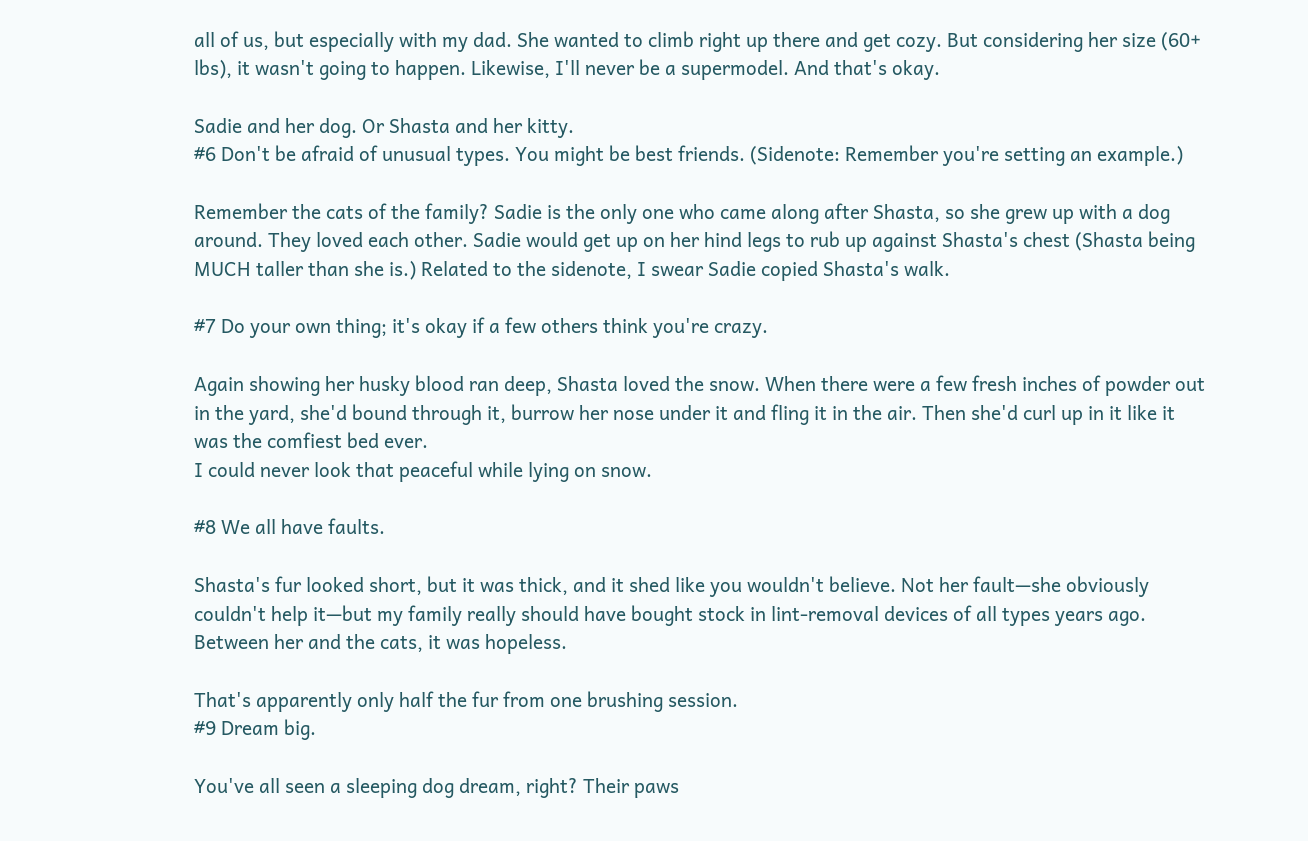all of us, but especially with my dad. She wanted to climb right up there and get cozy. But considering her size (60+ lbs), it wasn't going to happen. Likewise, I'll never be a supermodel. And that's okay.

Sadie and her dog. Or Shasta and her kitty.
#6 Don't be afraid of unusual types. You might be best friends. (Sidenote: Remember you're setting an example.)

Remember the cats of the family? Sadie is the only one who came along after Shasta, so she grew up with a dog around. They loved each other. Sadie would get up on her hind legs to rub up against Shasta's chest (Shasta being MUCH taller than she is.) Related to the sidenote, I swear Sadie copied Shasta's walk.

#7 Do your own thing; it's okay if a few others think you're crazy.

Again showing her husky blood ran deep, Shasta loved the snow. When there were a few fresh inches of powder out in the yard, she'd bound through it, burrow her nose under it and fling it in the air. Then she'd curl up in it like it was the comfiest bed ever.
I could never look that peaceful while lying on snow.

#8 We all have faults.

Shasta's fur looked short, but it was thick, and it shed like you wouldn't believe. Not her fault—she obviously couldn't help it—but my family really should have bought stock in lint-removal devices of all types years ago. Between her and the cats, it was hopeless.

That's apparently only half the fur from one brushing session.
#9 Dream big.

You've all seen a sleeping dog dream, right? Their paws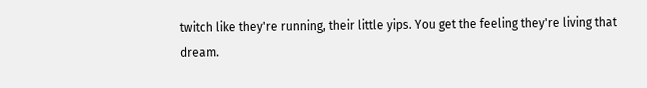twitch like they're running, their little yips. You get the feeling they're living that dream.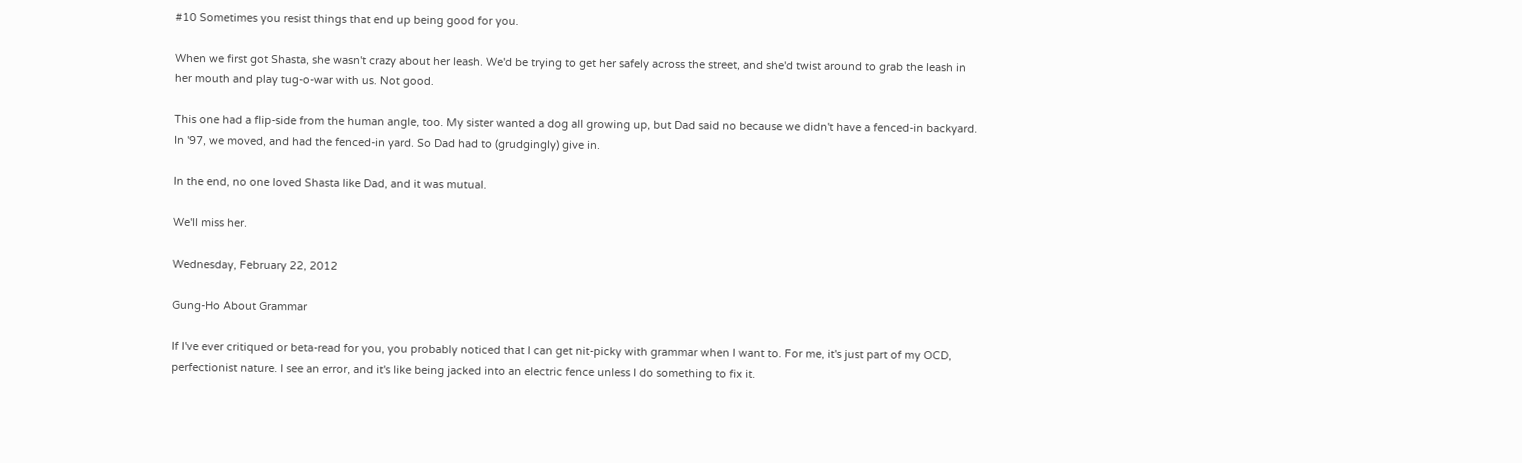#10 Sometimes you resist things that end up being good for you.

When we first got Shasta, she wasn't crazy about her leash. We'd be trying to get her safely across the street, and she'd twist around to grab the leash in her mouth and play tug-o-war with us. Not good.

This one had a flip-side from the human angle, too. My sister wanted a dog all growing up, but Dad said no because we didn't have a fenced-in backyard. In '97, we moved, and had the fenced-in yard. So Dad had to (grudgingly) give in.

In the end, no one loved Shasta like Dad, and it was mutual.

We'll miss her.

Wednesday, February 22, 2012

Gung-Ho About Grammar

If I've ever critiqued or beta-read for you, you probably noticed that I can get nit-picky with grammar when I want to. For me, it's just part of my OCD, perfectionist nature. I see an error, and it's like being jacked into an electric fence unless I do something to fix it.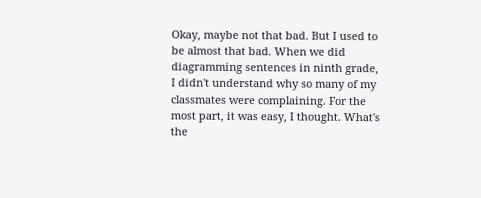Okay, maybe not that bad. But I used to be almost that bad. When we did diagramming sentences in ninth grade, I didn't understand why so many of my classmates were complaining. For the most part, it was easy, I thought. What's the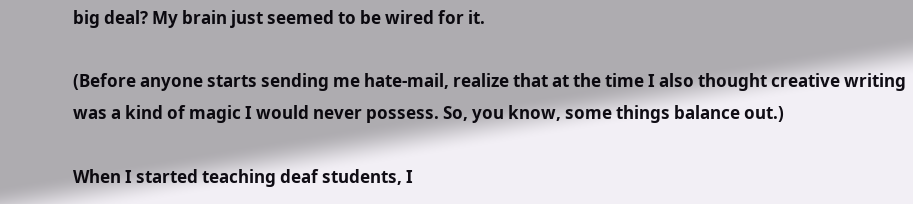big deal? My brain just seemed to be wired for it.

(Before anyone starts sending me hate-mail, realize that at the time I also thought creative writing was a kind of magic I would never possess. So, you know, some things balance out.)

When I started teaching deaf students, I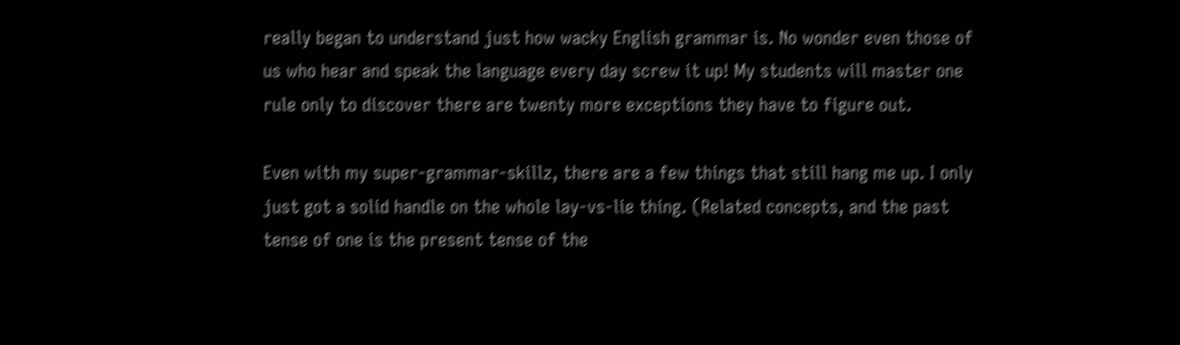really began to understand just how wacky English grammar is. No wonder even those of us who hear and speak the language every day screw it up! My students will master one rule only to discover there are twenty more exceptions they have to figure out.

Even with my super-grammar-skillz, there are a few things that still hang me up. I only just got a solid handle on the whole lay-vs-lie thing. (Related concepts, and the past tense of one is the present tense of the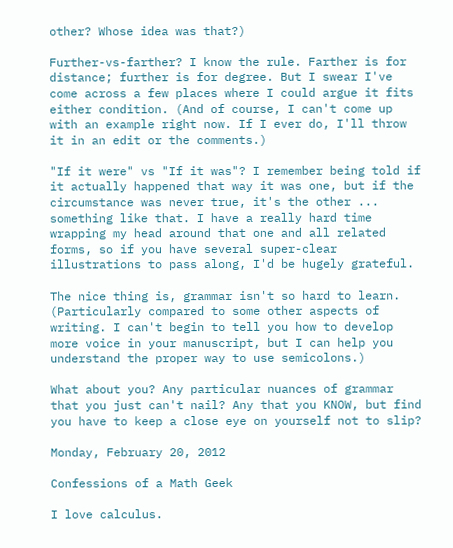other? Whose idea was that?)

Further-vs-farther? I know the rule. Farther is for distance; further is for degree. But I swear I've come across a few places where I could argue it fits either condition. (And of course, I can't come up with an example right now. If I ever do, I'll throw it in an edit or the comments.)

"If it were" vs "If it was"? I remember being told if it actually happened that way it was one, but if the circumstance was never true, it's the other ... something like that. I have a really hard time wrapping my head around that one and all related forms, so if you have several super-clear illustrations to pass along, I'd be hugely grateful.

The nice thing is, grammar isn't so hard to learn. (Particularly compared to some other aspects of writing. I can't begin to tell you how to develop more voice in your manuscript, but I can help you understand the proper way to use semicolons.)

What about you? Any particular nuances of grammar that you just can't nail? Any that you KNOW, but find you have to keep a close eye on yourself not to slip?

Monday, February 20, 2012

Confessions of a Math Geek

I love calculus.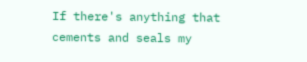If there's anything that cements and seals my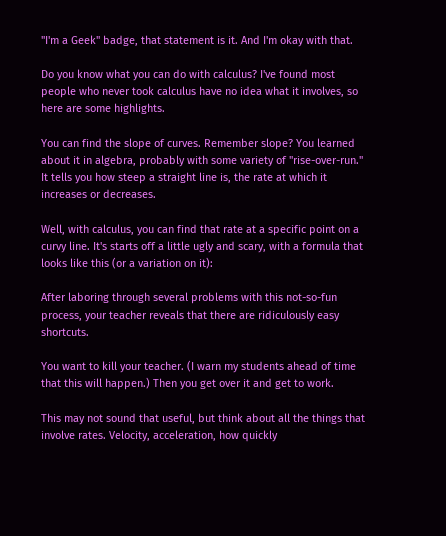"I'm a Geek" badge, that statement is it. And I'm okay with that.

Do you know what you can do with calculus? I've found most people who never took calculus have no idea what it involves, so here are some highlights.

You can find the slope of curves. Remember slope? You learned about it in algebra, probably with some variety of "rise-over-run." It tells you how steep a straight line is, the rate at which it increases or decreases.

Well, with calculus, you can find that rate at a specific point on a curvy line. It's starts off a little ugly and scary, with a formula that looks like this (or a variation on it):

After laboring through several problems with this not-so-fun process, your teacher reveals that there are ridiculously easy shortcuts.

You want to kill your teacher. (I warn my students ahead of time that this will happen.) Then you get over it and get to work.

This may not sound that useful, but think about all the things that involve rates. Velocity, acceleration, how quickly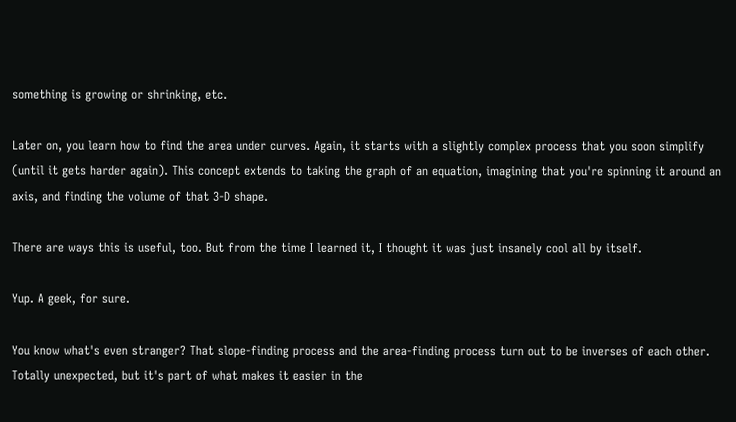something is growing or shrinking, etc.

Later on, you learn how to find the area under curves. Again, it starts with a slightly complex process that you soon simplify (until it gets harder again). This concept extends to taking the graph of an equation, imagining that you're spinning it around an axis, and finding the volume of that 3-D shape.

There are ways this is useful, too. But from the time I learned it, I thought it was just insanely cool all by itself.

Yup. A geek, for sure.

You know what's even stranger? That slope-finding process and the area-finding process turn out to be inverses of each other. Totally unexpected, but it's part of what makes it easier in the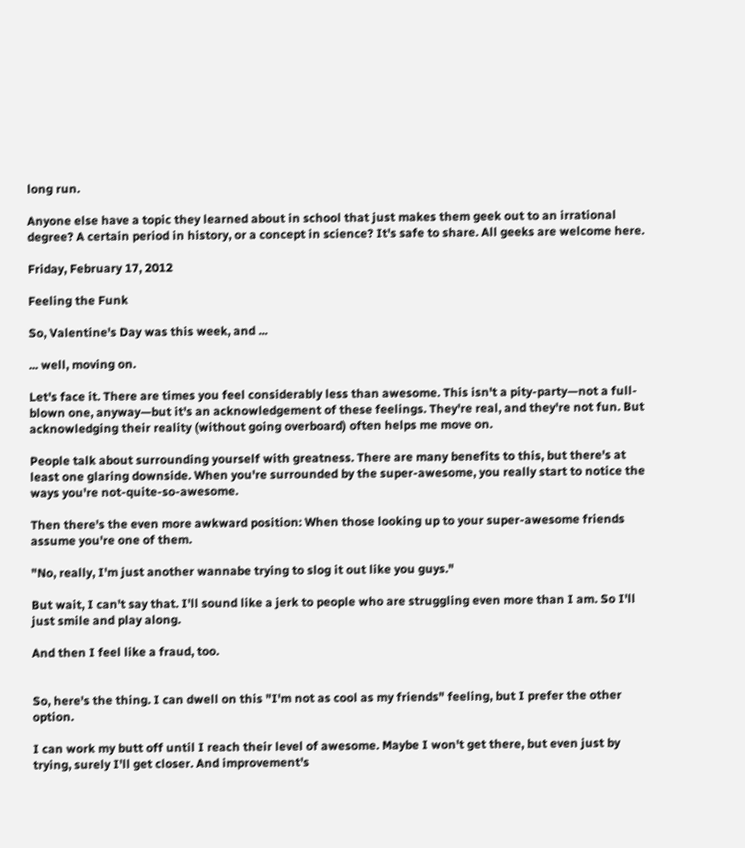long run.

Anyone else have a topic they learned about in school that just makes them geek out to an irrational degree? A certain period in history, or a concept in science? It's safe to share. All geeks are welcome here.

Friday, February 17, 2012

Feeling the Funk

So, Valentine's Day was this week, and ...

... well, moving on.

Let's face it. There are times you feel considerably less than awesome. This isn't a pity-party—not a full-blown one, anyway—but it's an acknowledgement of these feelings. They're real, and they're not fun. But acknowledging their reality (without going overboard) often helps me move on.

People talk about surrounding yourself with greatness. There are many benefits to this, but there's at least one glaring downside. When you're surrounded by the super-awesome, you really start to notice the ways you're not-quite-so-awesome.

Then there's the even more awkward position: When those looking up to your super-awesome friends assume you're one of them.

"No, really, I'm just another wannabe trying to slog it out like you guys."

But wait, I can't say that. I'll sound like a jerk to people who are struggling even more than I am. So I'll just smile and play along.

And then I feel like a fraud, too.


So, here's the thing. I can dwell on this "I'm not as cool as my friends" feeling, but I prefer the other option.

I can work my butt off until I reach their level of awesome. Maybe I won't get there, but even just by trying, surely I'll get closer. And improvement's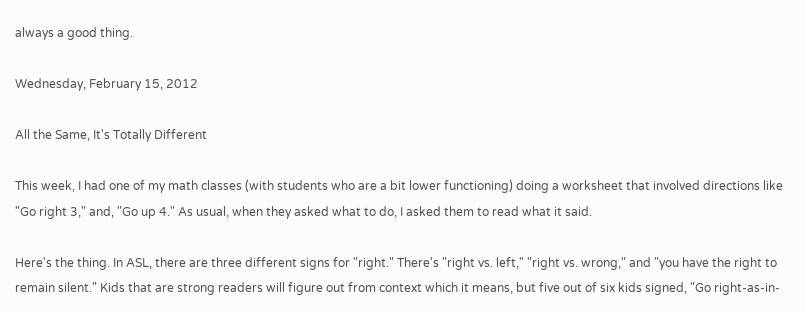always a good thing.

Wednesday, February 15, 2012

All the Same, It's Totally Different

This week, I had one of my math classes (with students who are a bit lower functioning) doing a worksheet that involved directions like "Go right 3," and, "Go up 4." As usual, when they asked what to do, I asked them to read what it said.

Here's the thing. In ASL, there are three different signs for "right." There's "right vs. left," "right vs. wrong," and "you have the right to remain silent." Kids that are strong readers will figure out from context which it means, but five out of six kids signed, "Go right-as-in-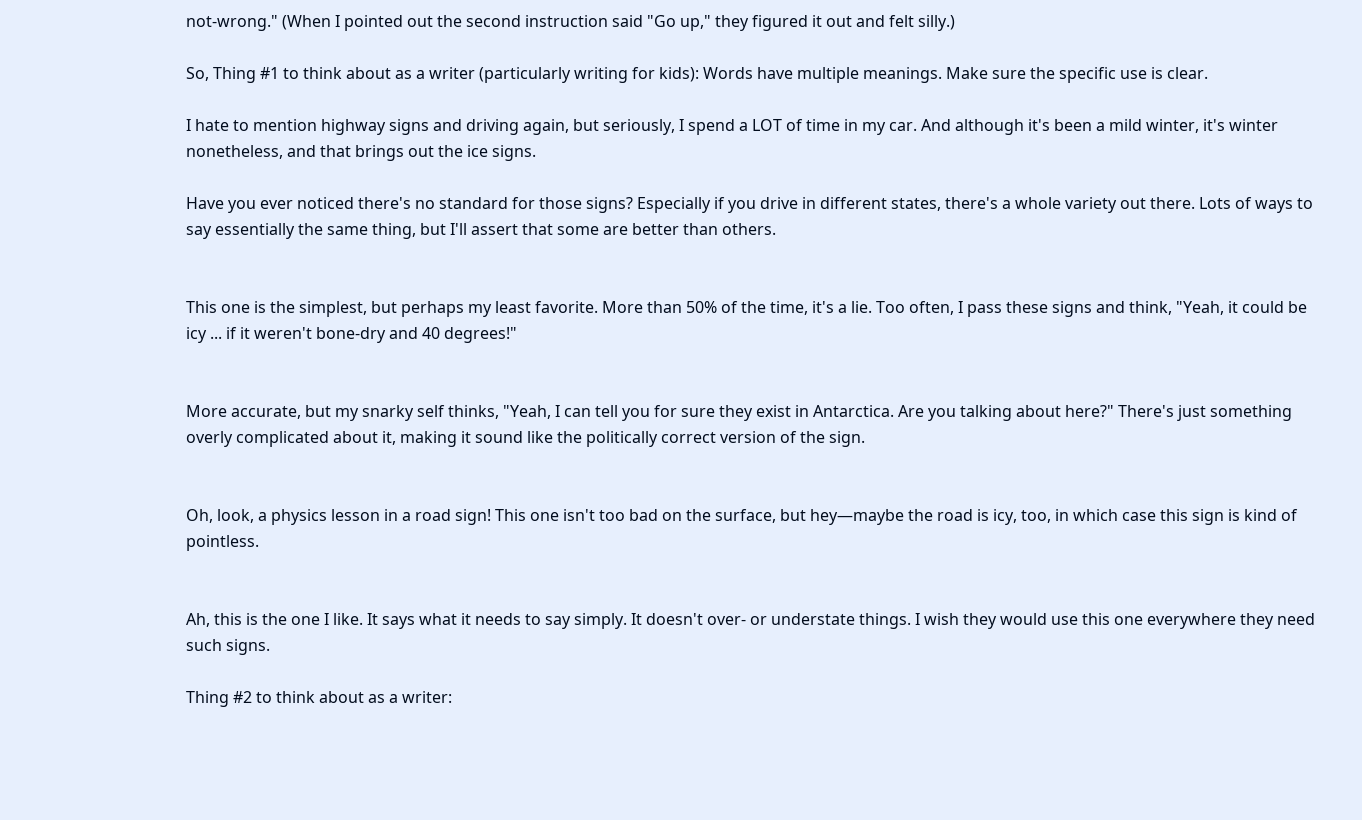not-wrong." (When I pointed out the second instruction said "Go up," they figured it out and felt silly.)

So, Thing #1 to think about as a writer (particularly writing for kids): Words have multiple meanings. Make sure the specific use is clear.

I hate to mention highway signs and driving again, but seriously, I spend a LOT of time in my car. And although it's been a mild winter, it's winter nonetheless, and that brings out the ice signs.

Have you ever noticed there's no standard for those signs? Especially if you drive in different states, there's a whole variety out there. Lots of ways to say essentially the same thing, but I'll assert that some are better than others.


This one is the simplest, but perhaps my least favorite. More than 50% of the time, it's a lie. Too often, I pass these signs and think, "Yeah, it could be icy ... if it weren't bone-dry and 40 degrees!"


More accurate, but my snarky self thinks, "Yeah, I can tell you for sure they exist in Antarctica. Are you talking about here?" There's just something overly complicated about it, making it sound like the politically correct version of the sign.


Oh, look, a physics lesson in a road sign! This one isn't too bad on the surface, but hey—maybe the road is icy, too, in which case this sign is kind of pointless.


Ah, this is the one I like. It says what it needs to say simply. It doesn't over- or understate things. I wish they would use this one everywhere they need such signs.

Thing #2 to think about as a writer: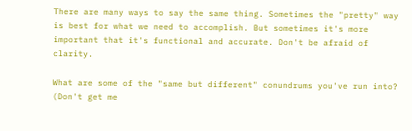There are many ways to say the same thing. Sometimes the "pretty" way is best for what we need to accomplish. But sometimes it's more important that it's functional and accurate. Don't be afraid of clarity.

What are some of the "same but different" conundrums you've run into? (Don't get me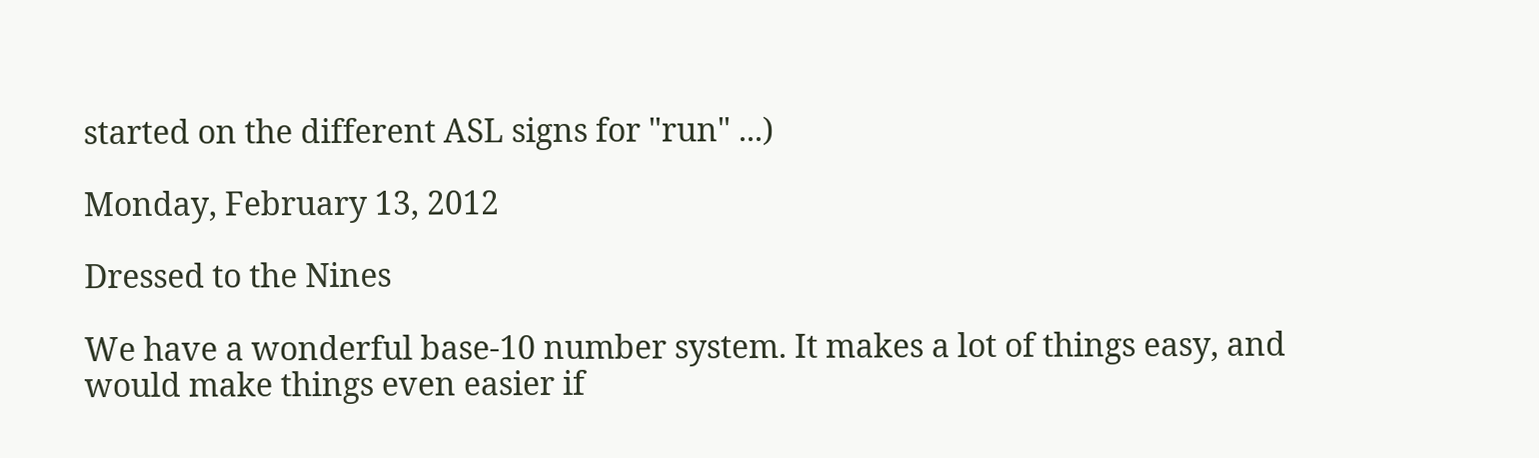started on the different ASL signs for "run" ...)

Monday, February 13, 2012

Dressed to the Nines

We have a wonderful base-10 number system. It makes a lot of things easy, and would make things even easier if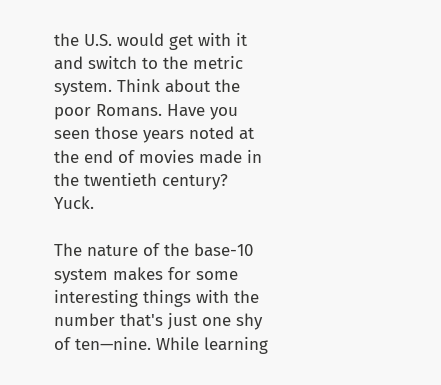the U.S. would get with it and switch to the metric system. Think about the poor Romans. Have you seen those years noted at the end of movies made in the twentieth century? Yuck.

The nature of the base-10 system makes for some interesting things with the number that's just one shy of ten—nine. While learning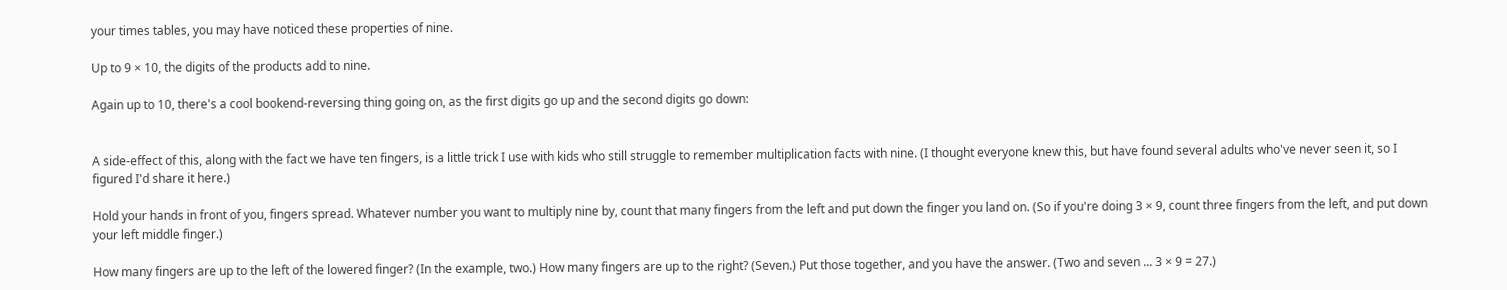your times tables, you may have noticed these properties of nine.

Up to 9 × 10, the digits of the products add to nine.

Again up to 10, there's a cool bookend-reversing thing going on, as the first digits go up and the second digits go down:


A side-effect of this, along with the fact we have ten fingers, is a little trick I use with kids who still struggle to remember multiplication facts with nine. (I thought everyone knew this, but have found several adults who've never seen it, so I figured I'd share it here.)

Hold your hands in front of you, fingers spread. Whatever number you want to multiply nine by, count that many fingers from the left and put down the finger you land on. (So if you're doing 3 × 9, count three fingers from the left, and put down your left middle finger.)

How many fingers are up to the left of the lowered finger? (In the example, two.) How many fingers are up to the right? (Seven.) Put those together, and you have the answer. (Two and seven ... 3 × 9 = 27.)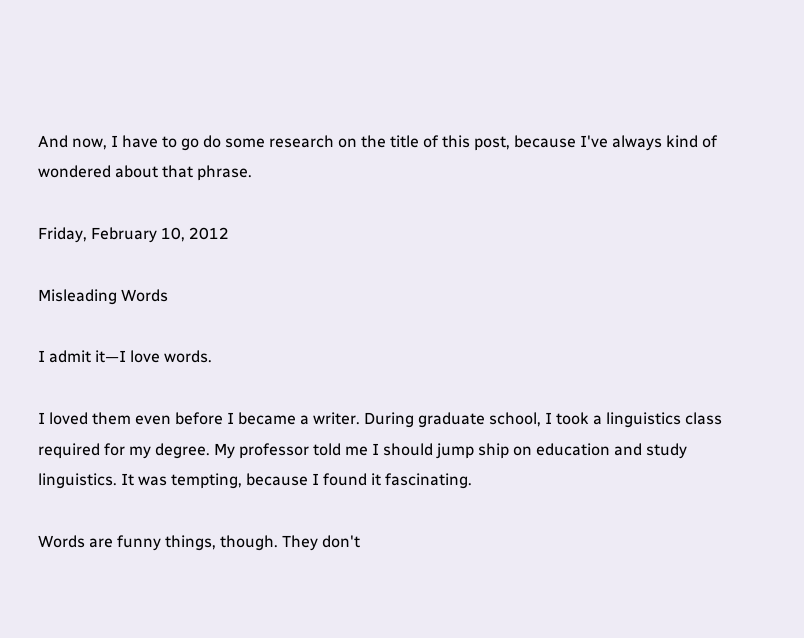And now, I have to go do some research on the title of this post, because I've always kind of wondered about that phrase.

Friday, February 10, 2012

Misleading Words

I admit it—I love words.

I loved them even before I became a writer. During graduate school, I took a linguistics class required for my degree. My professor told me I should jump ship on education and study linguistics. It was tempting, because I found it fascinating.

Words are funny things, though. They don't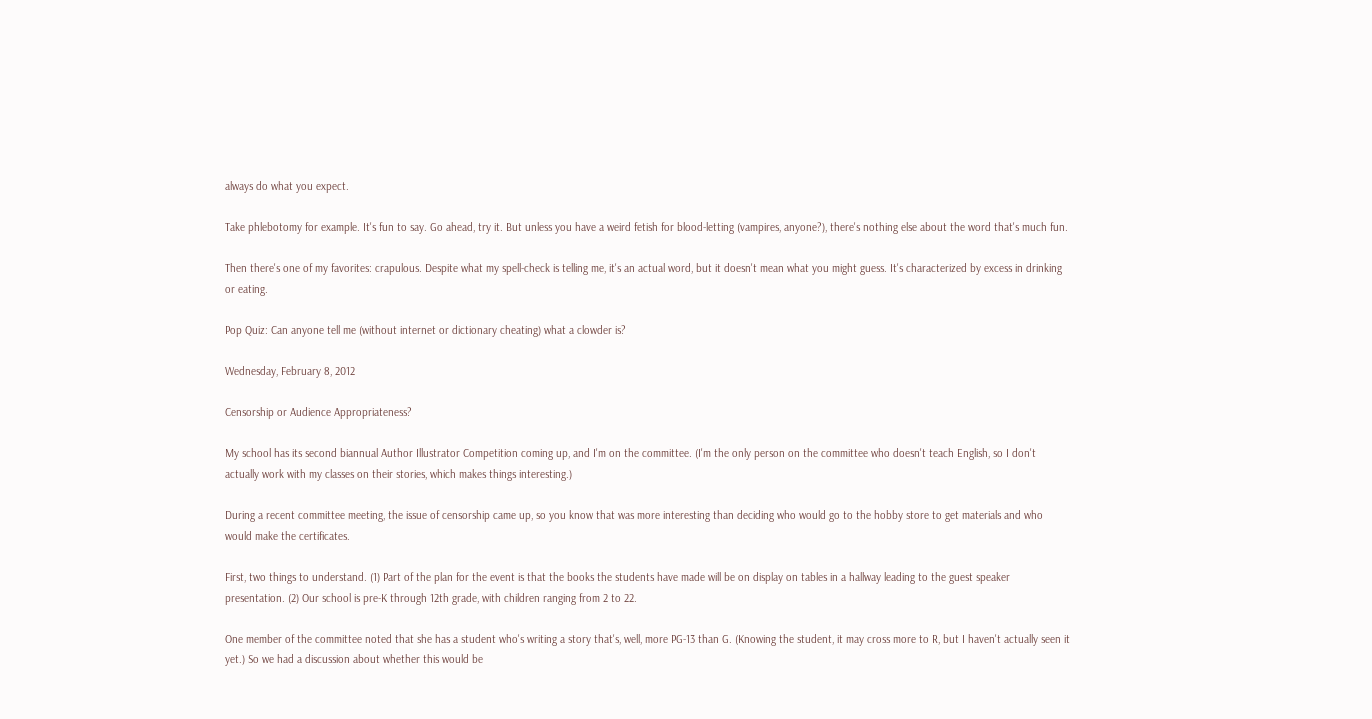always do what you expect.

Take phlebotomy for example. It's fun to say. Go ahead, try it. But unless you have a weird fetish for blood-letting (vampires, anyone?), there's nothing else about the word that's much fun.

Then there's one of my favorites: crapulous. Despite what my spell-check is telling me, it's an actual word, but it doesn't mean what you might guess. It's characterized by excess in drinking or eating.

Pop Quiz: Can anyone tell me (without internet or dictionary cheating) what a clowder is?

Wednesday, February 8, 2012

Censorship or Audience Appropriateness?

My school has its second biannual Author Illustrator Competition coming up, and I'm on the committee. (I'm the only person on the committee who doesn't teach English, so I don't actually work with my classes on their stories, which makes things interesting.)

During a recent committee meeting, the issue of censorship came up, so you know that was more interesting than deciding who would go to the hobby store to get materials and who would make the certificates.

First, two things to understand. (1) Part of the plan for the event is that the books the students have made will be on display on tables in a hallway leading to the guest speaker presentation. (2) Our school is pre-K through 12th grade, with children ranging from 2 to 22.

One member of the committee noted that she has a student who's writing a story that's, well, more PG-13 than G. (Knowing the student, it may cross more to R, but I haven't actually seen it yet.) So we had a discussion about whether this would be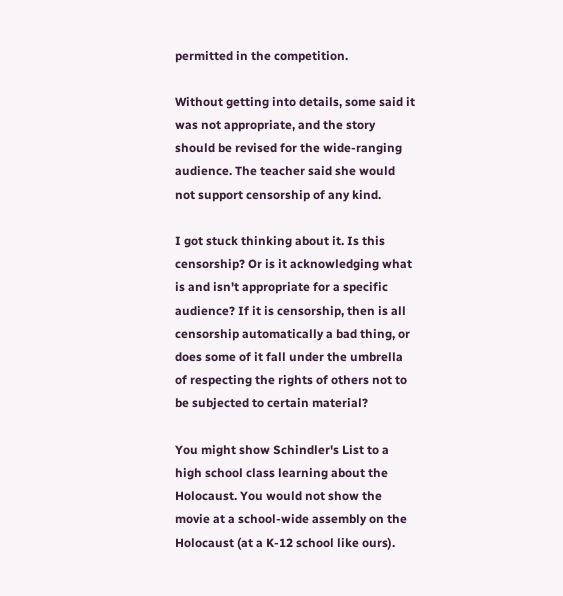permitted in the competition.

Without getting into details, some said it was not appropriate, and the story should be revised for the wide-ranging audience. The teacher said she would not support censorship of any kind.

I got stuck thinking about it. Is this censorship? Or is it acknowledging what is and isn't appropriate for a specific audience? If it is censorship, then is all censorship automatically a bad thing, or does some of it fall under the umbrella of respecting the rights of others not to be subjected to certain material?

You might show Schindler's List to a high school class learning about the Holocaust. You would not show the movie at a school-wide assembly on the Holocaust (at a K-12 school like ours).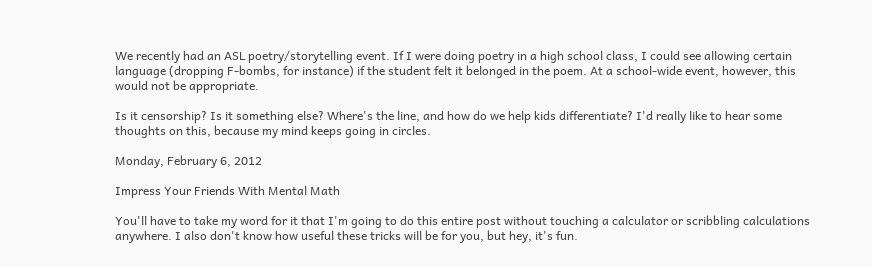We recently had an ASL poetry/storytelling event. If I were doing poetry in a high school class, I could see allowing certain language (dropping F-bombs, for instance) if the student felt it belonged in the poem. At a school-wide event, however, this would not be appropriate.

Is it censorship? Is it something else? Where's the line, and how do we help kids differentiate? I'd really like to hear some thoughts on this, because my mind keeps going in circles.

Monday, February 6, 2012

Impress Your Friends With Mental Math

You'll have to take my word for it that I'm going to do this entire post without touching a calculator or scribbling calculations anywhere. I also don't know how useful these tricks will be for you, but hey, it's fun.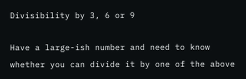Divisibility by 3, 6 or 9

Have a large-ish number and need to know whether you can divide it by one of the above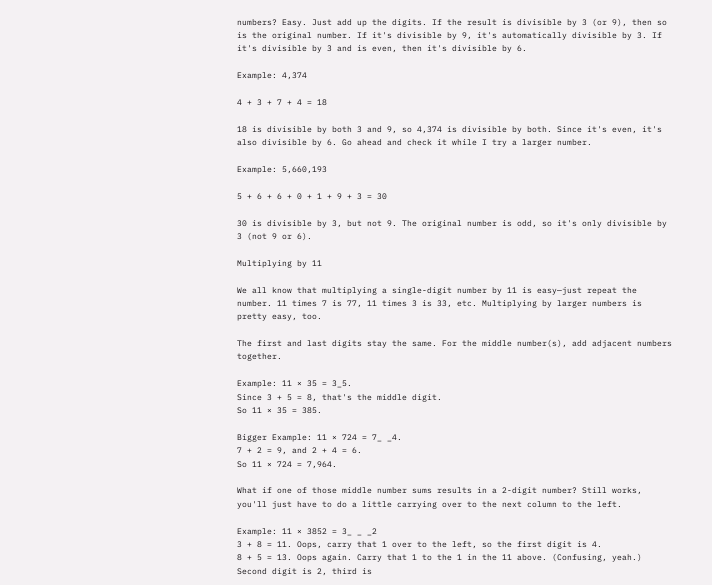numbers? Easy. Just add up the digits. If the result is divisible by 3 (or 9), then so is the original number. If it's divisible by 9, it's automatically divisible by 3. If it's divisible by 3 and is even, then it's divisible by 6.

Example: 4,374

4 + 3 + 7 + 4 = 18

18 is divisible by both 3 and 9, so 4,374 is divisible by both. Since it's even, it's also divisible by 6. Go ahead and check it while I try a larger number.

Example: 5,660,193

5 + 6 + 6 + 0 + 1 + 9 + 3 = 30

30 is divisible by 3, but not 9. The original number is odd, so it's only divisible by 3 (not 9 or 6).

Multiplying by 11

We all know that multiplying a single-digit number by 11 is easy—just repeat the number. 11 times 7 is 77, 11 times 3 is 33, etc. Multiplying by larger numbers is pretty easy, too.

The first and last digits stay the same. For the middle number(s), add adjacent numbers together.

Example: 11 × 35 = 3_5.
Since 3 + 5 = 8, that's the middle digit.
So 11 × 35 = 385.

Bigger Example: 11 × 724 = 7_ _4.
7 + 2 = 9, and 2 + 4 = 6.
So 11 × 724 = 7,964.

What if one of those middle number sums results in a 2-digit number? Still works, you'll just have to do a little carrying over to the next column to the left.

Example: 11 × 3852 = 3_ _ _2
3 + 8 = 11. Oops, carry that 1 over to the left, so the first digit is 4.
8 + 5 = 13. Oops again. Carry that 1 to the 1 in the 11 above. (Confusing, yeah.) Second digit is 2, third is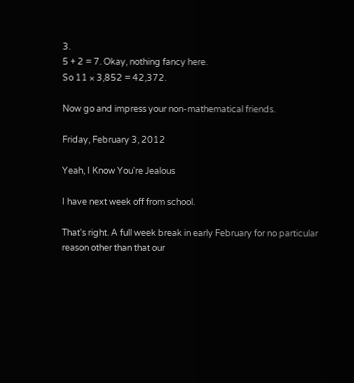3.
5 + 2 = 7. Okay, nothing fancy here.
So 11 × 3,852 = 42,372.

Now go and impress your non-mathematical friends.

Friday, February 3, 2012

Yeah, I Know You're Jealous

I have next week off from school.

That's right. A full week break in early February for no particular reason other than that our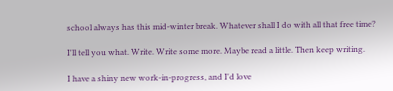school always has this mid-winter break. Whatever shall I do with all that free time?

I'll tell you what. Write. Write some more. Maybe read a little. Then keep writing.

I have a shiny new work-in-progress, and I'd love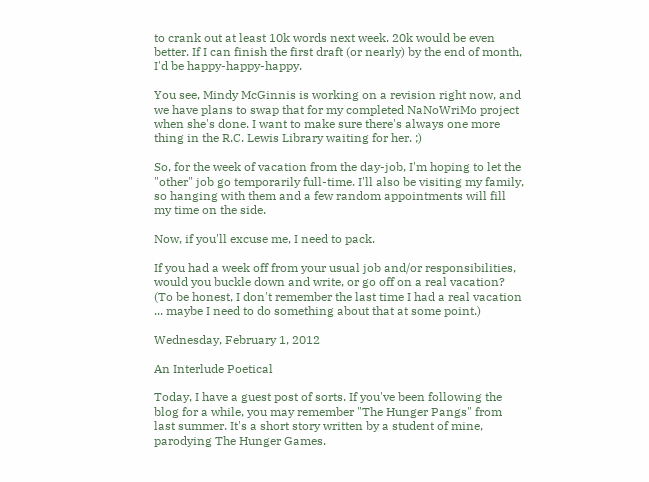to crank out at least 10k words next week. 20k would be even better. If I can finish the first draft (or nearly) by the end of month, I'd be happy-happy-happy.

You see, Mindy McGinnis is working on a revision right now, and we have plans to swap that for my completed NaNoWriMo project when she's done. I want to make sure there's always one more thing in the R.C. Lewis Library waiting for her. ;)

So, for the week of vacation from the day-job, I'm hoping to let the "other" job go temporarily full-time. I'll also be visiting my family, so hanging with them and a few random appointments will fill my time on the side.

Now, if you'll excuse me, I need to pack.

If you had a week off from your usual job and/or responsibilities, would you buckle down and write, or go off on a real vacation? (To be honest, I don't remember the last time I had a real vacation ... maybe I need to do something about that at some point.)

Wednesday, February 1, 2012

An Interlude Poetical

Today, I have a guest post of sorts. If you've been following the blog for a while, you may remember "The Hunger Pangs" from last summer. It's a short story written by a student of mine, parodying The Hunger Games.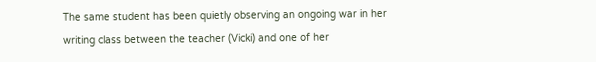The same student has been quietly observing an ongoing war in her writing class between the teacher (Vicki) and one of her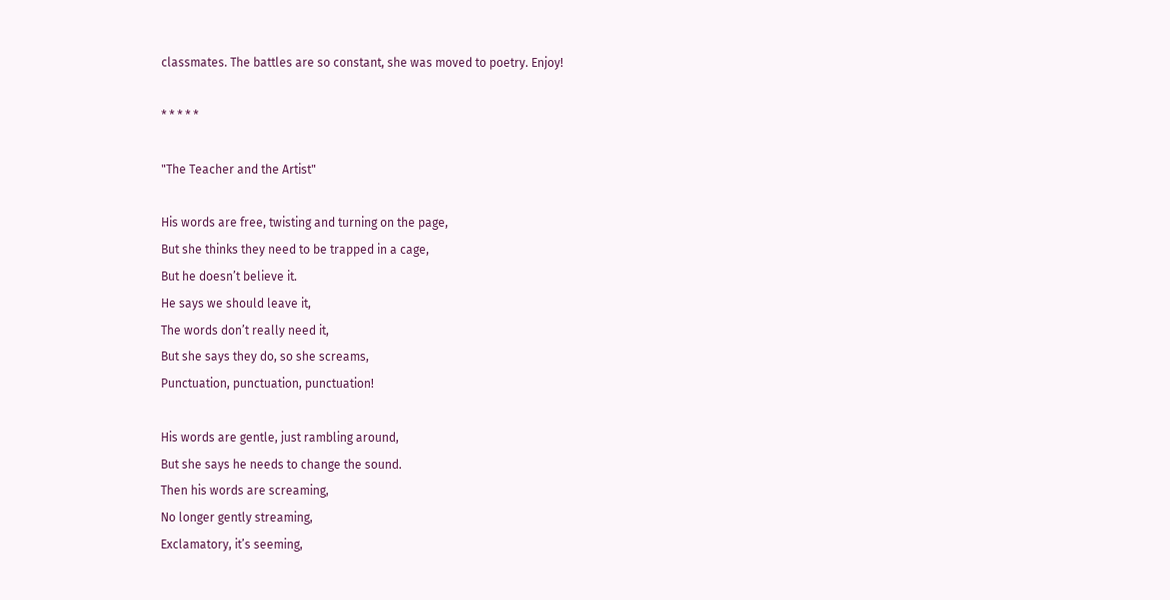classmates. The battles are so constant, she was moved to poetry. Enjoy!

* * * * *

"The Teacher and the Artist"

His words are free, twisting and turning on the page,
But she thinks they need to be trapped in a cage,
But he doesn’t believe it.
He says we should leave it,
The words don’t really need it,
But she says they do, so she screams,
Punctuation, punctuation, punctuation!

His words are gentle, just rambling around,
But she says he needs to change the sound.
Then his words are screaming,
No longer gently streaming,
Exclamatory, it’s seeming,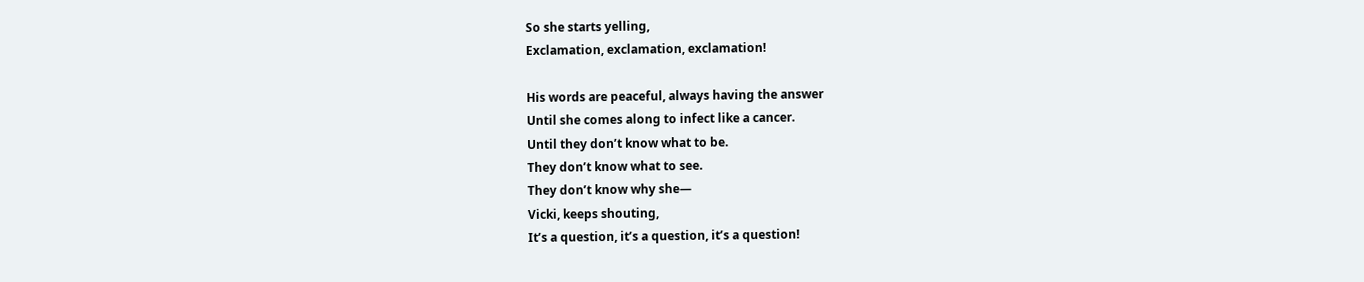So she starts yelling,
Exclamation, exclamation, exclamation!

His words are peaceful, always having the answer
Until she comes along to infect like a cancer.
Until they don’t know what to be.
They don’t know what to see.
They don’t know why she—
Vicki, keeps shouting,
It’s a question, it’s a question, it’s a question!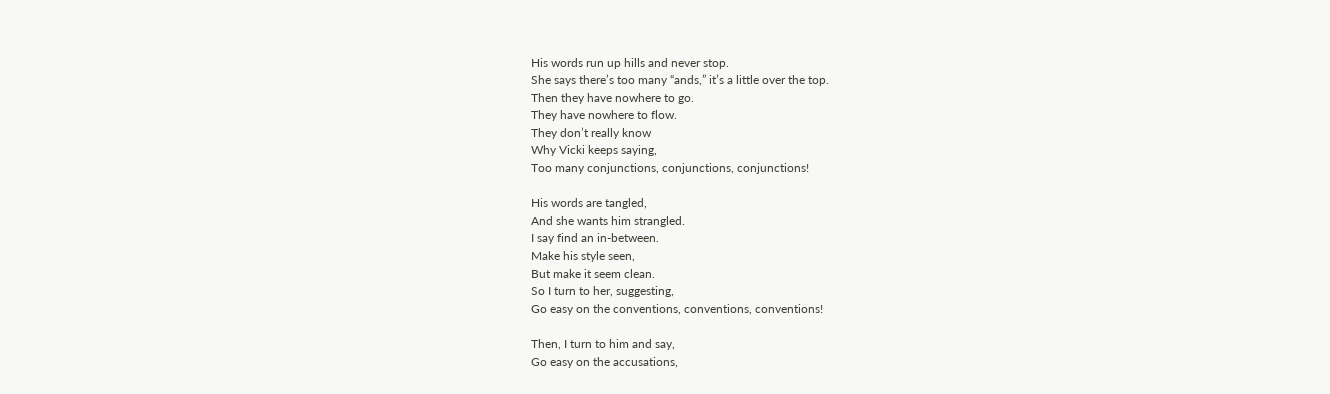His words run up hills and never stop.
She says there’s too many “ands,” it’s a little over the top.
Then they have nowhere to go.
They have nowhere to flow.
They don’t really know
Why Vicki keeps saying,
Too many conjunctions, conjunctions, conjunctions!

His words are tangled,
And she wants him strangled.
I say find an in-between.
Make his style seen,
But make it seem clean.
So I turn to her, suggesting,
Go easy on the conventions, conventions, conventions!

Then, I turn to him and say,
Go easy on the accusations,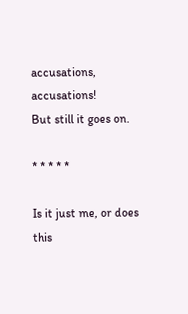accusations, accusations!
But still it goes on.

* * * * *

Is it just me, or does this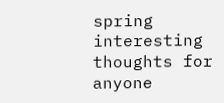spring interesting thoughts for anyone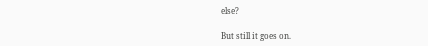else?

But still it goes on.